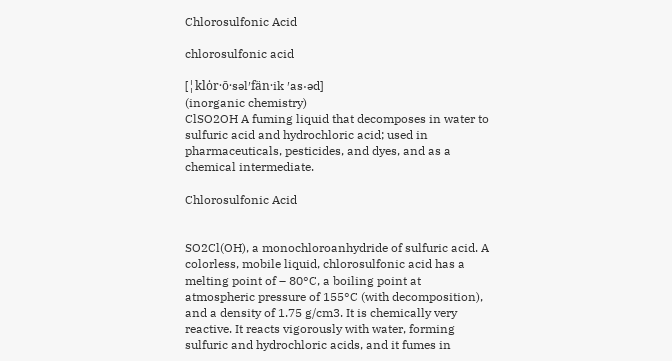Chlorosulfonic Acid

chlorosulfonic acid

[¦klȯr·ō·səl′fän·ik ′as·əd]
(inorganic chemistry)
ClSO2OH A fuming liquid that decomposes in water to sulfuric acid and hydrochloric acid; used in pharmaceuticals, pesticides, and dyes, and as a chemical intermediate.

Chlorosulfonic Acid


SO2Cl(OH), a monochloroanhydride of sulfuric acid. A colorless, mobile liquid, chlorosulfonic acid has a melting point of – 80°C, a boiling point at atmospheric pressure of 155°C (with decomposition), and a density of 1.75 g/cm3. It is chemically very reactive. It reacts vigorously with water, forming sulfuric and hydrochloric acids, and it fumes in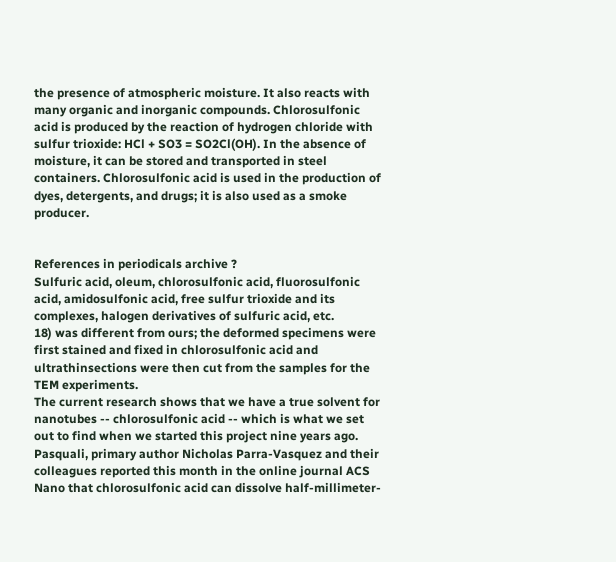the presence of atmospheric moisture. It also reacts with many organic and inorganic compounds. Chlorosulfonic acid is produced by the reaction of hydrogen chloride with sulfur trioxide: HCl + SO3 = SO2Cl(OH). In the absence of moisture, it can be stored and transported in steel containers. Chlorosulfonic acid is used in the production of dyes, detergents, and drugs; it is also used as a smoke producer.


References in periodicals archive ?
Sulfuric acid, oleum, chlorosulfonic acid, fluorosulfonic acid, amidosulfonic acid, free sulfur trioxide and its complexes, halogen derivatives of sulfuric acid, etc.
18) was different from ours; the deformed specimens were first stained and fixed in chlorosulfonic acid and ultrathinsections were then cut from the samples for the TEM experiments.
The current research shows that we have a true solvent for nanotubes -- chlorosulfonic acid -- which is what we set out to find when we started this project nine years ago.
Pasquali, primary author Nicholas Parra-Vasquez and their colleagues reported this month in the online journal ACS Nano that chlorosulfonic acid can dissolve half-millimeter-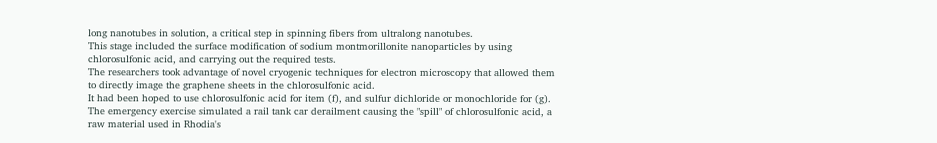long nanotubes in solution, a critical step in spinning fibers from ultralong nanotubes.
This stage included the surface modification of sodium montmorillonite nanoparticles by using chlorosulfonic acid, and carrying out the required tests.
The researchers took advantage of novel cryogenic techniques for electron microscopy that allowed them to directly image the graphene sheets in the chlorosulfonic acid.
It had been hoped to use chlorosulfonic acid for item (f), and sulfur dichloride or monochloride for (g).
The emergency exercise simulated a rail tank car derailment causing the "spill" of chlorosulfonic acid, a raw material used in Rhodia's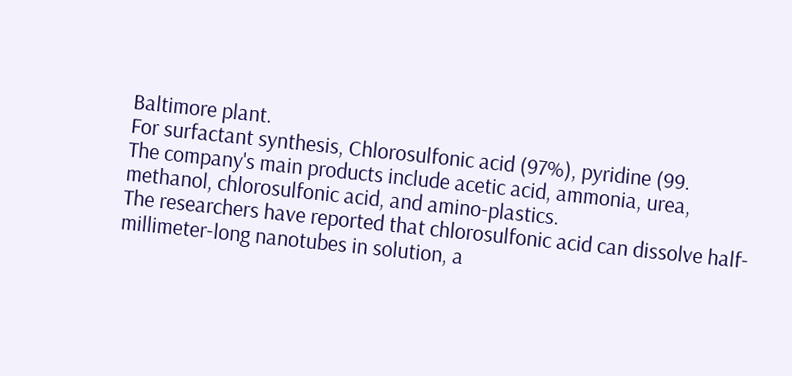Baltimore plant.
For surfactant synthesis, Chlorosulfonic acid (97%), pyridine (99.
The company's main products include acetic acid, ammonia, urea, methanol, chlorosulfonic acid, and amino-plastics.
The researchers have reported that chlorosulfonic acid can dissolve half-millimeter-long nanotubes in solution, a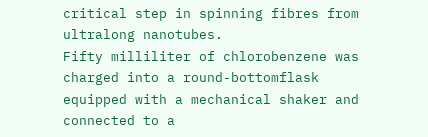critical step in spinning fibres from ultralong nanotubes.
Fifty milliliter of chlorobenzene was charged into a round-bottomflask equipped with a mechanical shaker and connected to a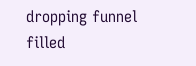dropping funnel filled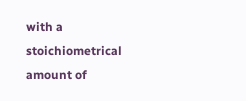with a stoichiometrical amount of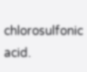chlorosulfonic acid.